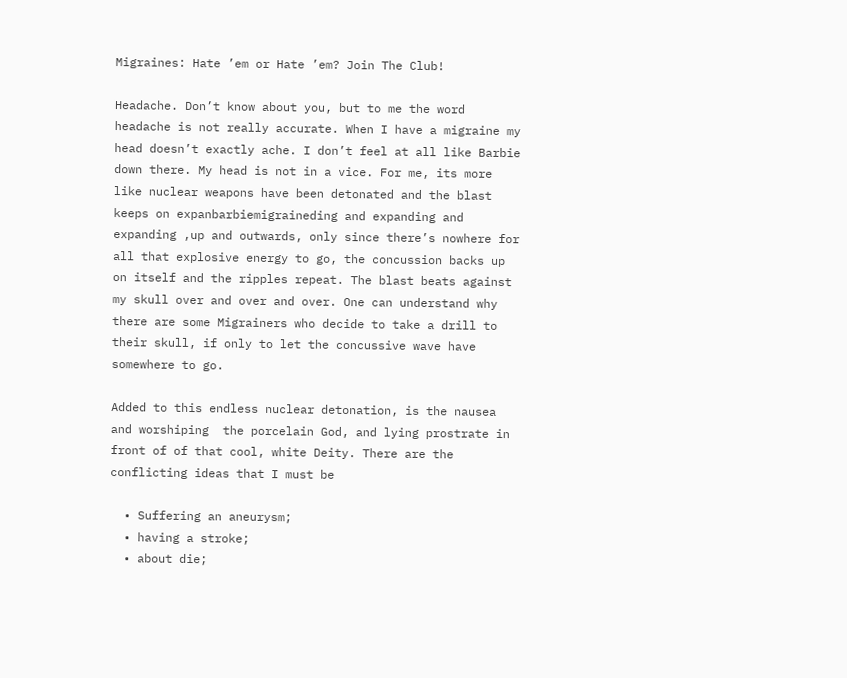Migraines: Hate ’em or Hate ’em? Join The Club!

Headache. Don’t know about you, but to me the word headache is not really accurate. When I have a migraine my head doesn’t exactly ache. I don’t feel at all like Barbie down there. My head is not in a vice. For me, its more like nuclear weapons have been detonated and the blast keeps on expanbarbiemigraineding and expanding and expanding ,up and outwards, only since there’s nowhere for all that explosive energy to go, the concussion backs up on itself and the ripples repeat. The blast beats against my skull over and over and over. One can understand why there are some Migrainers who decide to take a drill to their skull, if only to let the concussive wave have somewhere to go.

Added to this endless nuclear detonation, is the nausea and worshiping  the porcelain God, and lying prostrate in front of of that cool, white Deity. There are the conflicting ideas that I must be

  • Suffering an aneurysm;
  • having a stroke;
  • about die;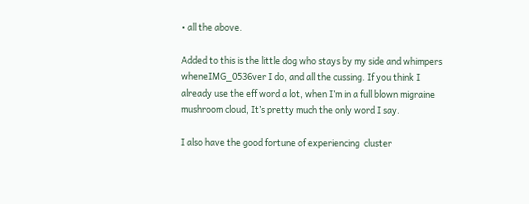• all the above.

Added to this is the little dog who stays by my side and whimpers wheneIMG_0536ver I do, and all the cussing. If you think I already use the eff word a lot, when I’m in a full blown migraine mushroom cloud, It’s pretty much the only word I say.

I also have the good fortune of experiencing  cluster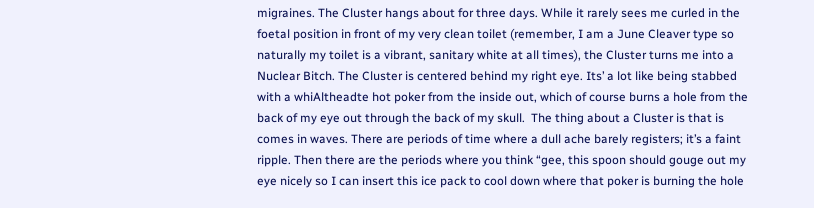migraines. The Cluster hangs about for three days. While it rarely sees me curled in the foetal position in front of my very clean toilet (remember, I am a June Cleaver type so naturally my toilet is a vibrant, sanitary white at all times), the Cluster turns me into a Nuclear Bitch. The Cluster is centered behind my right eye. Its’ a lot like being stabbed with a whiAltheadte hot poker from the inside out, which of course burns a hole from the back of my eye out through the back of my skull.  The thing about a Cluster is that is comes in waves. There are periods of time where a dull ache barely registers; it’s a faint ripple. Then there are the periods where you think “gee, this spoon should gouge out my eye nicely so I can insert this ice pack to cool down where that poker is burning the hole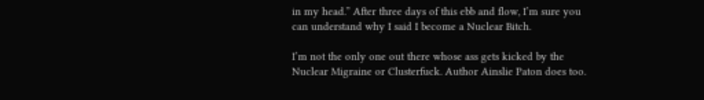in my head.” After three days of this ebb and flow, I’m sure you can understand why I said I become a Nuclear Bitch.

I’m not the only one out there whose ass gets kicked by the Nuclear Migraine or Clusterfuck. Author Ainslie Paton does too.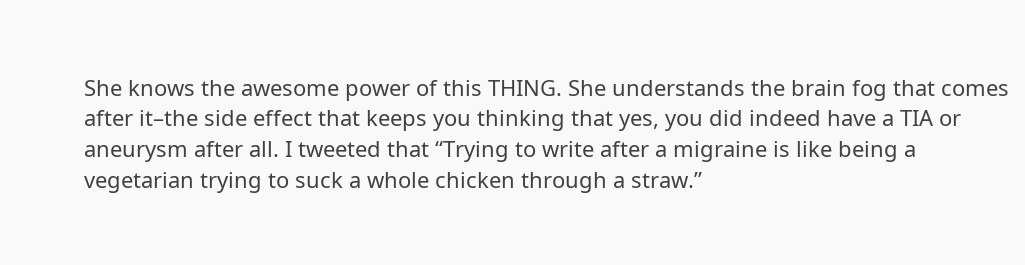She knows the awesome power of this THING. She understands the brain fog that comes after it–the side effect that keeps you thinking that yes, you did indeed have a TIA or  aneurysm after all. I tweeted that “Trying to write after a migraine is like being a vegetarian trying to suck a whole chicken through a straw.”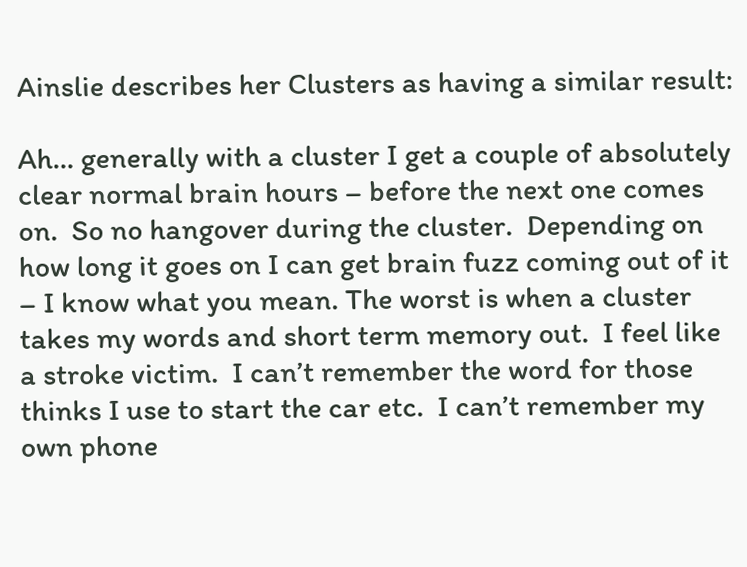Ainslie describes her Clusters as having a similar result:

Ah… generally with a cluster I get a couple of absolutely clear normal brain hours – before the next one comes on.  So no hangover during the cluster.  Depending on how long it goes on I can get brain fuzz coming out of it – I know what you mean. The worst is when a cluster takes my words and short term memory out.  I feel like a stroke victim.  I can’t remember the word for those thinks I use to start the car etc.  I can’t remember my own phone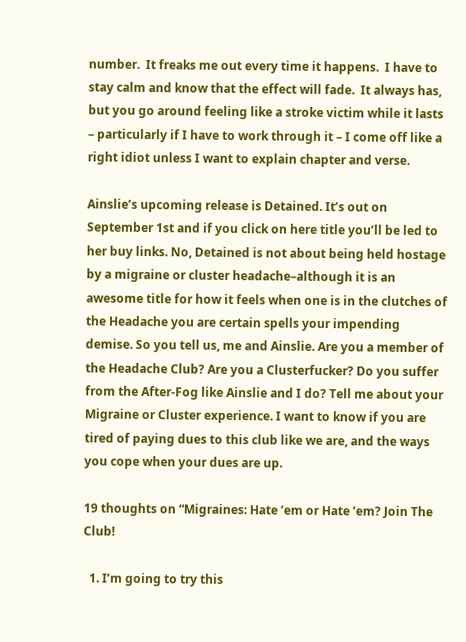number.  It freaks me out every time it happens.  I have to stay calm and know that the effect will fade.  It always has, but you go around feeling like a stroke victim while it lasts – particularly if I have to work through it – I come off like a right idiot unless I want to explain chapter and verse.

Ainslie’s upcoming release is Detained. It’s out on September 1st and if you click on here title you’ll be led to her buy links. No, Detained is not about being held hostage by a migraine or cluster headache–although it is an awesome title for how it feels when one is in the clutches of the Headache you are certain spells your impending demise. So you tell us, me and Ainslie. Are you a member of the Headache Club? Are you a Clusterfucker? Do you suffer from the After-Fog like Ainslie and I do? Tell me about your Migraine or Cluster experience. I want to know if you are tired of paying dues to this club like we are, and the ways you cope when your dues are up.

19 thoughts on “Migraines: Hate ’em or Hate ’em? Join The Club!

  1. I’m going to try this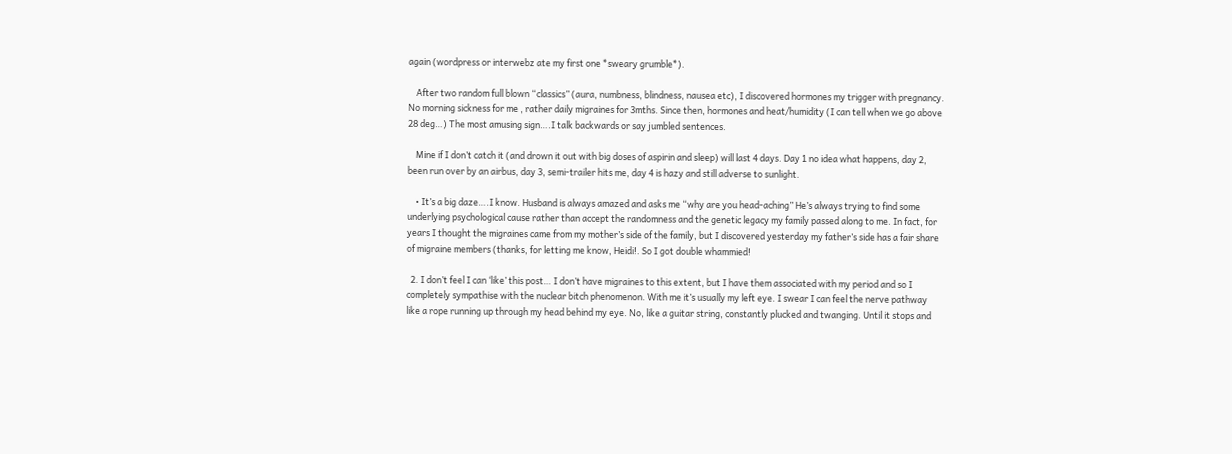again (wordpress or interwebz ate my first one *sweary grumble*).

    After two random full blown “classics” (aura, numbness, blindness, nausea etc), I discovered hormones my trigger with pregnancy. No morning sickness for me , rather daily migraines for 3mths. Since then, hormones and heat/humidity (I can tell when we go above 28 deg…) The most amusing sign….I talk backwards or say jumbled sentences.

    Mine if I don’t catch it (and drown it out with big doses of aspirin and sleep) will last 4 days. Day 1 no idea what happens, day 2, been run over by an airbus, day 3, semi-trailer hits me, day 4 is hazy and still adverse to sunlight.

    • It’s a big daze….I know. Husband is always amazed and asks me “why are you head-aching” He’s always trying to find some underlying psychological cause rather than accept the randomness and the genetic legacy my family passed along to me. In fact, for years I thought the migraines came from my mother’s side of the family, but I discovered yesterday my father’s side has a fair share of migraine members (thanks, for letting me know, Heidi!. So I got double whammied!

  2. I don’t feel I can ‘like’ this post… I don’t have migraines to this extent, but I have them associated with my period and so I completely sympathise with the nuclear bitch phenomenon. With me it’s usually my left eye. I swear I can feel the nerve pathway like a rope running up through my head behind my eye. No, like a guitar string, constantly plucked and twanging. Until it stops and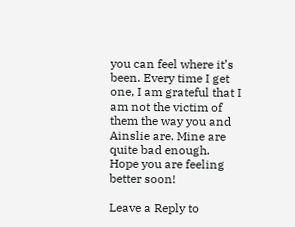you can feel where it’s been. Every time I get one, I am grateful that I am not the victim of them the way you and Ainslie are. Mine are quite bad enough. Hope you are feeling better soon!

Leave a Reply to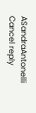ASandraAntonelli Cancel reply